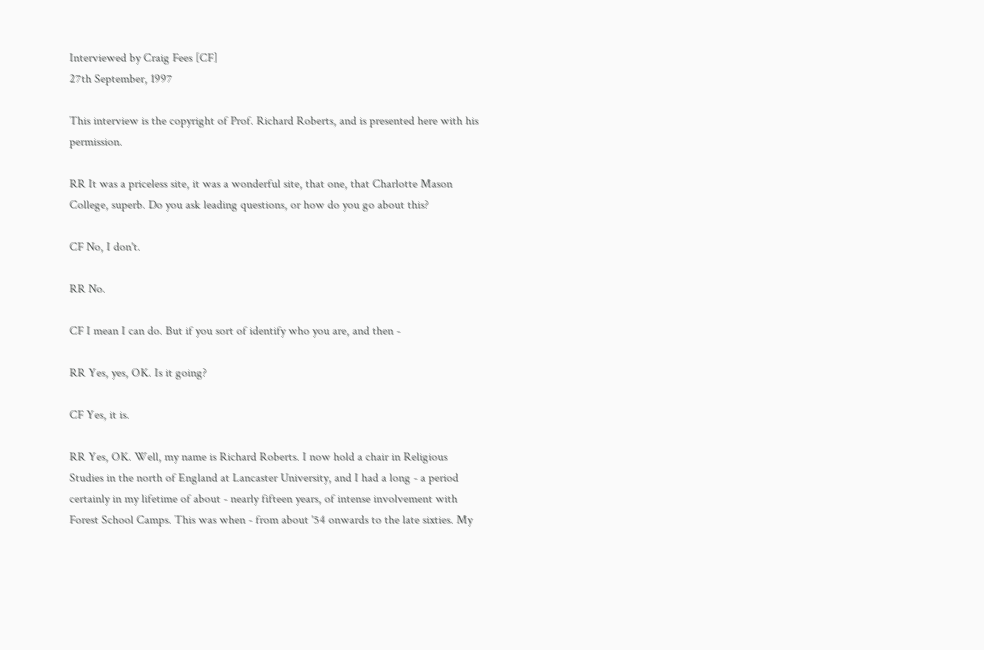Interviewed by Craig Fees [CF]
27th September, 1997

This interview is the copyright of Prof. Richard Roberts, and is presented here with his permission.

RR It was a priceless site, it was a wonderful site, that one, that Charlotte Mason College, superb. Do you ask leading questions, or how do you go about this?

CF No, I don't.

RR No.

CF I mean I can do. But if you sort of identify who you are, and then -

RR Yes, yes, OK. Is it going?

CF Yes, it is.

RR Yes, OK. Well, my name is Richard Roberts. I now hold a chair in Religious Studies in the north of England at Lancaster University, and I had a long - a period certainly in my lifetime of about - nearly fifteen years, of intense involvement with Forest School Camps. This was when - from about '54 onwards to the late sixties. My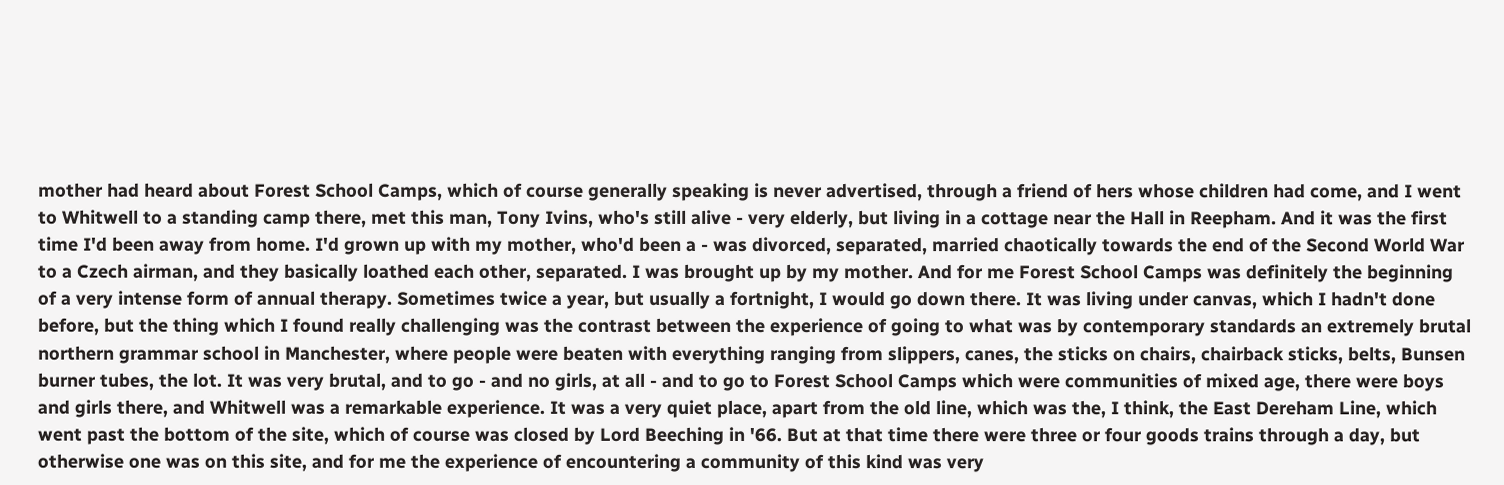mother had heard about Forest School Camps, which of course generally speaking is never advertised, through a friend of hers whose children had come, and I went to Whitwell to a standing camp there, met this man, Tony Ivins, who's still alive - very elderly, but living in a cottage near the Hall in Reepham. And it was the first time I'd been away from home. I'd grown up with my mother, who'd been a - was divorced, separated, married chaotically towards the end of the Second World War to a Czech airman, and they basically loathed each other, separated. I was brought up by my mother. And for me Forest School Camps was definitely the beginning of a very intense form of annual therapy. Sometimes twice a year, but usually a fortnight, I would go down there. It was living under canvas, which I hadn't done before, but the thing which I found really challenging was the contrast between the experience of going to what was by contemporary standards an extremely brutal northern grammar school in Manchester, where people were beaten with everything ranging from slippers, canes, the sticks on chairs, chairback sticks, belts, Bunsen burner tubes, the lot. It was very brutal, and to go - and no girls, at all - and to go to Forest School Camps which were communities of mixed age, there were boys and girls there, and Whitwell was a remarkable experience. It was a very quiet place, apart from the old line, which was the, I think, the East Dereham Line, which went past the bottom of the site, which of course was closed by Lord Beeching in '66. But at that time there were three or four goods trains through a day, but otherwise one was on this site, and for me the experience of encountering a community of this kind was very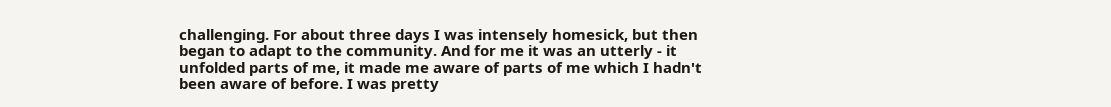challenging. For about three days I was intensely homesick, but then began to adapt to the community. And for me it was an utterly - it unfolded parts of me, it made me aware of parts of me which I hadn't been aware of before. I was pretty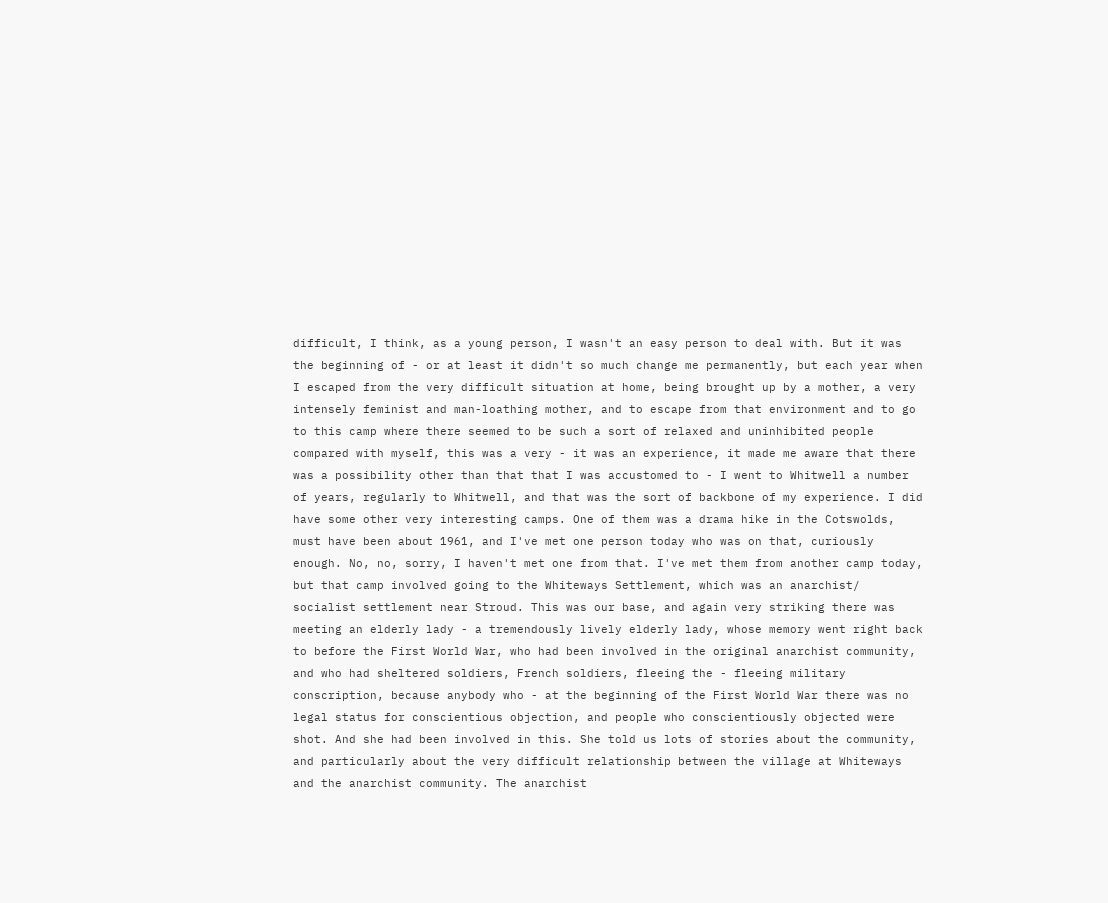difficult, I think, as a young person, I wasn't an easy person to deal with. But it was the beginning of - or at least it didn't so much change me permanently, but each year when I escaped from the very difficult situation at home, being brought up by a mother, a very intensely feminist and man-loathing mother, and to escape from that environment and to go to this camp where there seemed to be such a sort of relaxed and uninhibited people compared with myself, this was a very - it was an experience, it made me aware that there was a possibility other than that that I was accustomed to - I went to Whitwell a number of years, regularly to Whitwell, and that was the sort of backbone of my experience. I did have some other very interesting camps. One of them was a drama hike in the Cotswolds, must have been about 1961, and I've met one person today who was on that, curiously enough. No, no, sorry, I haven't met one from that. I've met them from another camp today, but that camp involved going to the Whiteways Settlement, which was an anarchist/ socialist settlement near Stroud. This was our base, and again very striking there was meeting an elderly lady - a tremendously lively elderly lady, whose memory went right back to before the First World War, who had been involved in the original anarchist community, and who had sheltered soldiers, French soldiers, fleeing the - fleeing military conscription, because anybody who - at the beginning of the First World War there was no legal status for conscientious objection, and people who conscientiously objected were shot. And she had been involved in this. She told us lots of stories about the community, and particularly about the very difficult relationship between the village at Whiteways and the anarchist community. The anarchist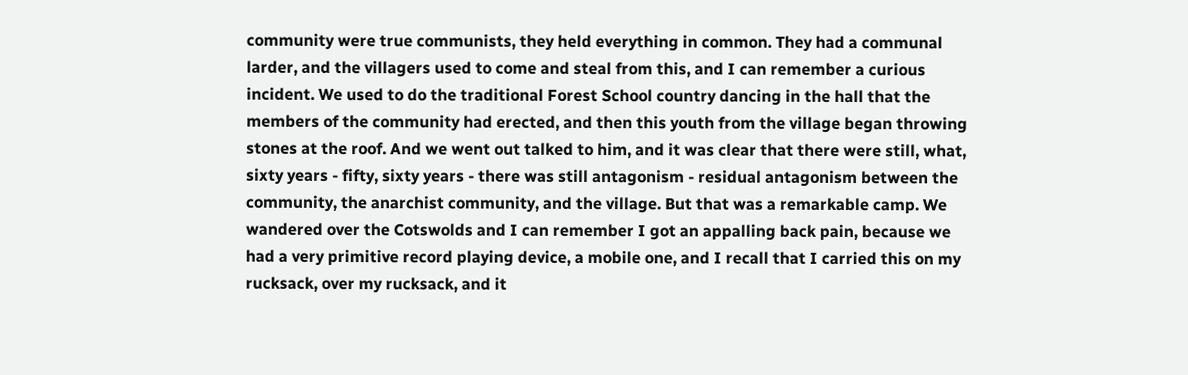community were true communists, they held everything in common. They had a communal larder, and the villagers used to come and steal from this, and I can remember a curious incident. We used to do the traditional Forest School country dancing in the hall that the members of the community had erected, and then this youth from the village began throwing stones at the roof. And we went out talked to him, and it was clear that there were still, what, sixty years - fifty, sixty years - there was still antagonism - residual antagonism between the community, the anarchist community, and the village. But that was a remarkable camp. We wandered over the Cotswolds and I can remember I got an appalling back pain, because we had a very primitive record playing device, a mobile one, and I recall that I carried this on my rucksack, over my rucksack, and it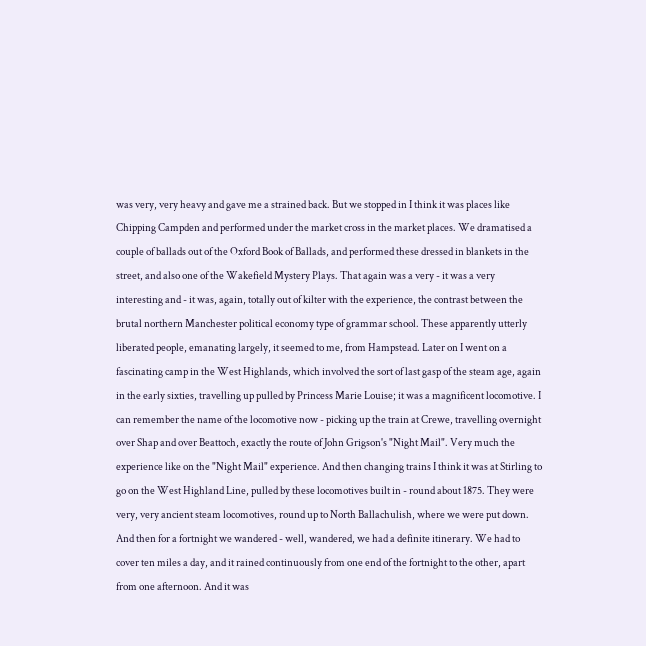was very, very heavy and gave me a strained back. But we stopped in I think it was places like Chipping Campden and performed under the market cross in the market places. We dramatised a couple of ballads out of the Oxford Book of Ballads, and performed these dressed in blankets in the street, and also one of the Wakefield Mystery Plays. That again was a very - it was a very interesting and - it was, again, totally out of kilter with the experience, the contrast between the brutal northern Manchester political economy type of grammar school. These apparently utterly liberated people, emanating largely, it seemed to me, from Hampstead. Later on I went on a fascinating camp in the West Highlands, which involved the sort of last gasp of the steam age, again in the early sixties, travelling up pulled by Princess Marie Louise; it was a magnificent locomotive. I can remember the name of the locomotive now - picking up the train at Crewe, travelling overnight over Shap and over Beattoch, exactly the route of John Grigson's "Night Mail". Very much the experience like on the "Night Mail" experience. And then changing trains I think it was at Stirling to go on the West Highland Line, pulled by these locomotives built in - round about 1875. They were very, very ancient steam locomotives, round up to North Ballachulish, where we were put down. And then for a fortnight we wandered - well, wandered, we had a definite itinerary. We had to cover ten miles a day, and it rained continuously from one end of the fortnight to the other, apart from one afternoon. And it was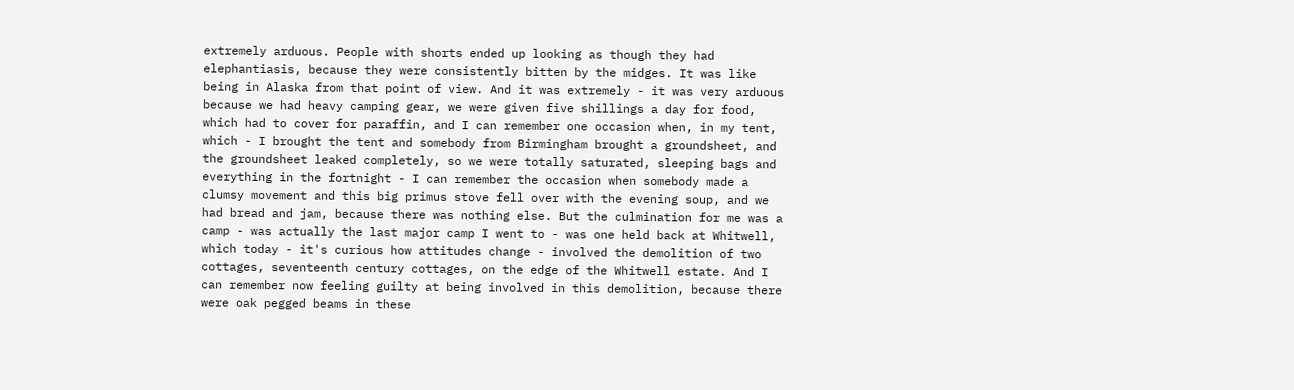extremely arduous. People with shorts ended up looking as though they had elephantiasis, because they were consistently bitten by the midges. It was like being in Alaska from that point of view. And it was extremely - it was very arduous because we had heavy camping gear, we were given five shillings a day for food, which had to cover for paraffin, and I can remember one occasion when, in my tent, which - I brought the tent and somebody from Birmingham brought a groundsheet, and the groundsheet leaked completely, so we were totally saturated, sleeping bags and everything in the fortnight - I can remember the occasion when somebody made a clumsy movement and this big primus stove fell over with the evening soup, and we had bread and jam, because there was nothing else. But the culmination for me was a camp - was actually the last major camp I went to - was one held back at Whitwell, which today - it's curious how attitudes change - involved the demolition of two cottages, seventeenth century cottages, on the edge of the Whitwell estate. And I can remember now feeling guilty at being involved in this demolition, because there were oak pegged beams in these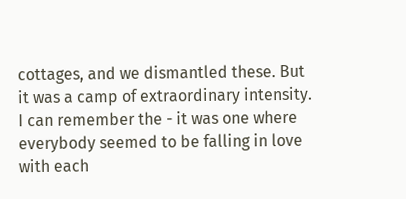cottages, and we dismantled these. But it was a camp of extraordinary intensity. I can remember the - it was one where everybody seemed to be falling in love with each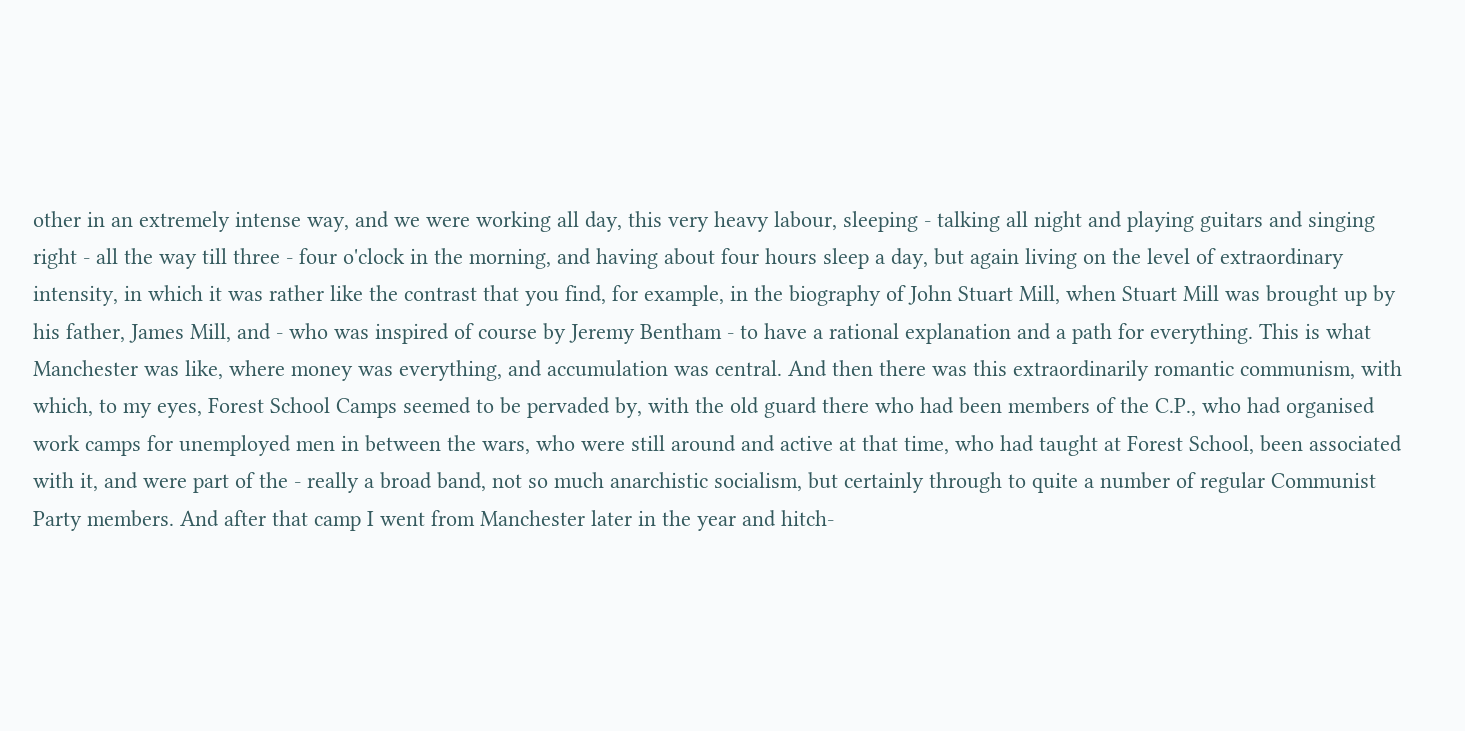other in an extremely intense way, and we were working all day, this very heavy labour, sleeping - talking all night and playing guitars and singing right - all the way till three - four o'clock in the morning, and having about four hours sleep a day, but again living on the level of extraordinary intensity, in which it was rather like the contrast that you find, for example, in the biography of John Stuart Mill, when Stuart Mill was brought up by his father, James Mill, and - who was inspired of course by Jeremy Bentham - to have a rational explanation and a path for everything. This is what Manchester was like, where money was everything, and accumulation was central. And then there was this extraordinarily romantic communism, with which, to my eyes, Forest School Camps seemed to be pervaded by, with the old guard there who had been members of the C.P., who had organised work camps for unemployed men in between the wars, who were still around and active at that time, who had taught at Forest School, been associated with it, and were part of the - really a broad band, not so much anarchistic socialism, but certainly through to quite a number of regular Communist Party members. And after that camp I went from Manchester later in the year and hitch-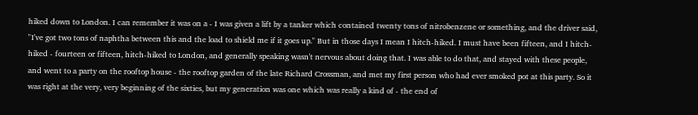hiked down to London. I can remember it was on a - I was given a lift by a tanker which contained twenty tons of nitrobenzene or something, and the driver said, "I've got two tons of naphtha between this and the load to shield me if it goes up." But in those days I mean I hitch-hiked. I must have been fifteen, and I hitch-hiked - fourteen or fifteen, hitch-hiked to London, and generally speaking wasn't nervous about doing that. I was able to do that, and stayed with these people, and went to a party on the rooftop house - the rooftop garden of the late Richard Crossman, and met my first person who had ever smoked pot at this party. So it was right at the very, very beginning of the sixties, but my generation was one which was really a kind of - the end of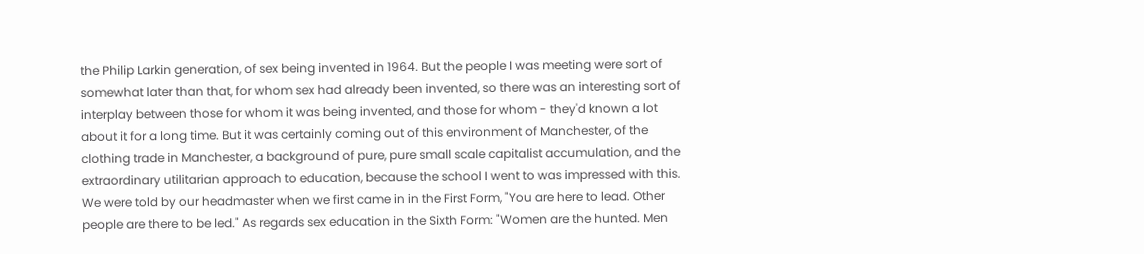the Philip Larkin generation, of sex being invented in 1964. But the people I was meeting were sort of somewhat later than that, for whom sex had already been invented, so there was an interesting sort of interplay between those for whom it was being invented, and those for whom - they'd known a lot about it for a long time. But it was certainly coming out of this environment of Manchester, of the clothing trade in Manchester, a background of pure, pure small scale capitalist accumulation, and the extraordinary utilitarian approach to education, because the school I went to was impressed with this. We were told by our headmaster when we first came in in the First Form, "You are here to lead. Other people are there to be led." As regards sex education in the Sixth Form: "Women are the hunted. Men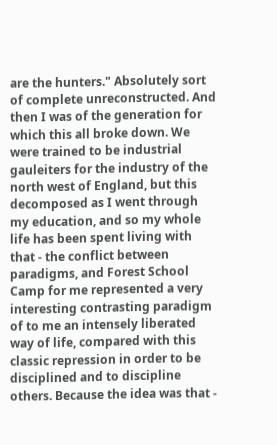are the hunters." Absolutely sort of complete unreconstructed. And then I was of the generation for which this all broke down. We were trained to be industrial gauleiters for the industry of the north west of England, but this decomposed as I went through my education, and so my whole life has been spent living with that - the conflict between paradigms, and Forest School Camp for me represented a very interesting contrasting paradigm of to me an intensely liberated way of life, compared with this classic repression in order to be disciplined and to discipline others. Because the idea was that -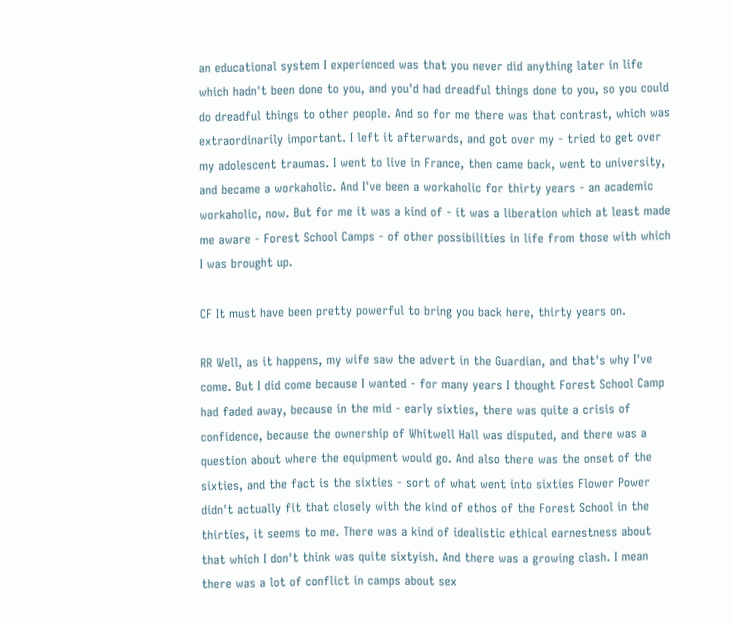an educational system I experienced was that you never did anything later in life which hadn't been done to you, and you'd had dreadful things done to you, so you could do dreadful things to other people. And so for me there was that contrast, which was extraordinarily important. I left it afterwards, and got over my - tried to get over my adolescent traumas. I went to live in France, then came back, went to university, and became a workaholic. And I've been a workaholic for thirty years - an academic workaholic, now. But for me it was a kind of - it was a liberation which at least made me aware - Forest School Camps - of other possibilities in life from those with which I was brought up.

CF It must have been pretty powerful to bring you back here, thirty years on.

RR Well, as it happens, my wife saw the advert in the Guardian, and that's why I've come. But I did come because I wanted - for many years I thought Forest School Camp had faded away, because in the mid - early sixties, there was quite a crisis of confidence, because the ownership of Whitwell Hall was disputed, and there was a question about where the equipment would go. And also there was the onset of the sixties, and the fact is the sixties - sort of what went into sixties Flower Power didn't actually fit that closely with the kind of ethos of the Forest School in the thirties, it seems to me. There was a kind of idealistic ethical earnestness about that which I don't think was quite sixtyish. And there was a growing clash. I mean there was a lot of conflict in camps about sex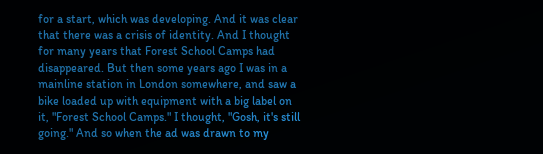for a start, which was developing. And it was clear that there was a crisis of identity. And I thought for many years that Forest School Camps had disappeared. But then some years ago I was in a mainline station in London somewhere, and saw a bike loaded up with equipment with a big label on it, "Forest School Camps." I thought, "Gosh, it's still going." And so when the ad was drawn to my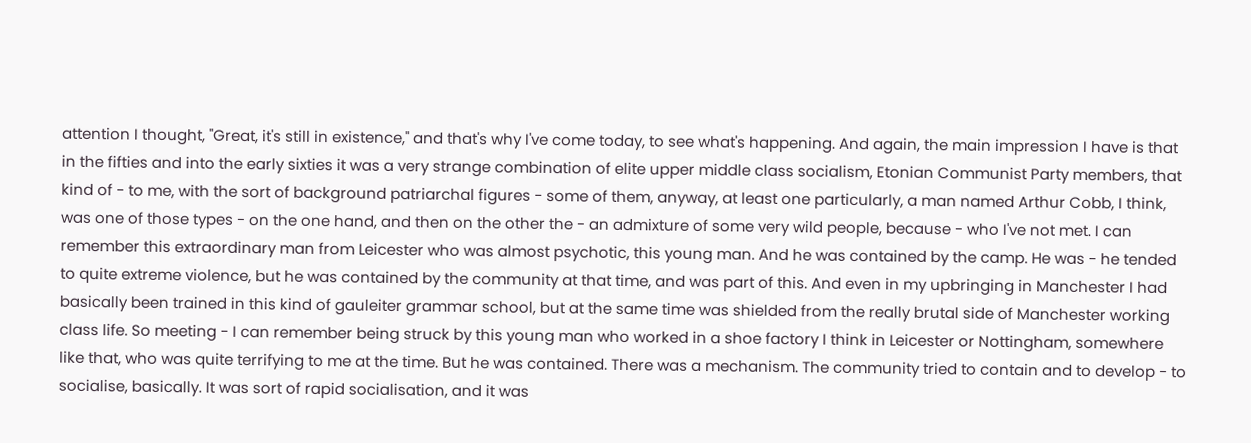attention I thought, "Great, it's still in existence," and that's why I've come today, to see what's happening. And again, the main impression I have is that in the fifties and into the early sixties it was a very strange combination of elite upper middle class socialism, Etonian Communist Party members, that kind of - to me, with the sort of background patriarchal figures - some of them, anyway, at least one particularly, a man named Arthur Cobb, I think, was one of those types - on the one hand, and then on the other the - an admixture of some very wild people, because - who I've not met. I can remember this extraordinary man from Leicester who was almost psychotic, this young man. And he was contained by the camp. He was - he tended to quite extreme violence, but he was contained by the community at that time, and was part of this. And even in my upbringing in Manchester I had basically been trained in this kind of gauleiter grammar school, but at the same time was shielded from the really brutal side of Manchester working class life. So meeting - I can remember being struck by this young man who worked in a shoe factory I think in Leicester or Nottingham, somewhere like that, who was quite terrifying to me at the time. But he was contained. There was a mechanism. The community tried to contain and to develop - to socialise, basically. It was sort of rapid socialisation, and it was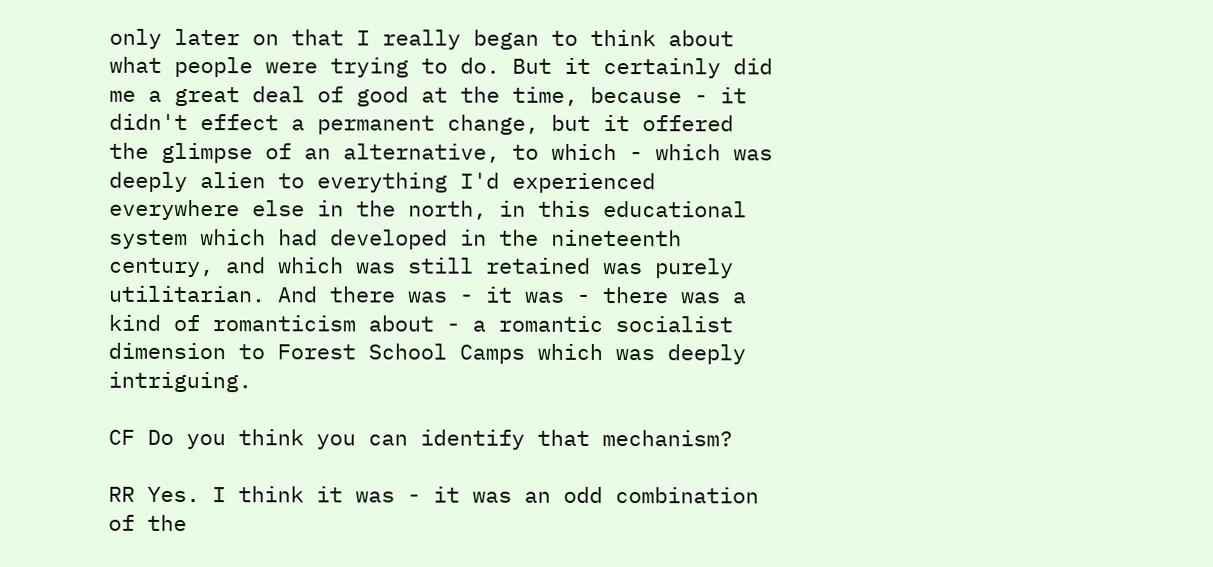only later on that I really began to think about what people were trying to do. But it certainly did me a great deal of good at the time, because - it didn't effect a permanent change, but it offered the glimpse of an alternative, to which - which was deeply alien to everything I'd experienced everywhere else in the north, in this educational system which had developed in the nineteenth century, and which was still retained was purely utilitarian. And there was - it was - there was a kind of romanticism about - a romantic socialist dimension to Forest School Camps which was deeply intriguing.

CF Do you think you can identify that mechanism?

RR Yes. I think it was - it was an odd combination of the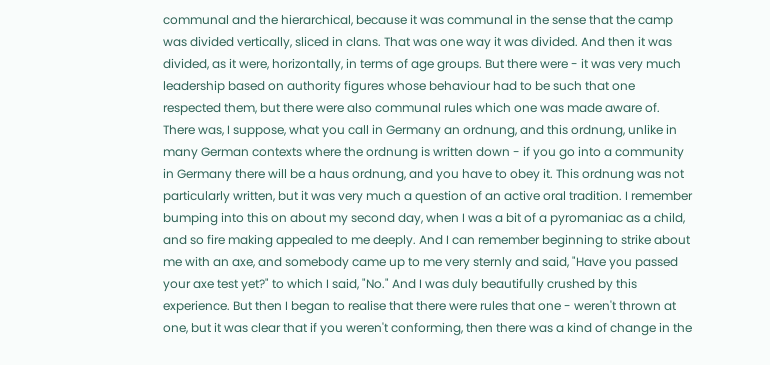communal and the hierarchical, because it was communal in the sense that the camp was divided vertically, sliced in clans. That was one way it was divided. And then it was divided, as it were, horizontally, in terms of age groups. But there were - it was very much leadership based on authority figures whose behaviour had to be such that one respected them, but there were also communal rules which one was made aware of. There was, I suppose, what you call in Germany an ordnung, and this ordnung, unlike in many German contexts where the ordnung is written down - if you go into a community in Germany there will be a haus ordnung, and you have to obey it. This ordnung was not particularly written, but it was very much a question of an active oral tradition. I remember bumping into this on about my second day, when I was a bit of a pyromaniac as a child, and so fire making appealed to me deeply. And I can remember beginning to strike about me with an axe, and somebody came up to me very sternly and said, "Have you passed your axe test yet?" to which I said, "No." And I was duly beautifully crushed by this experience. But then I began to realise that there were rules that one - weren't thrown at one, but it was clear that if you weren't conforming, then there was a kind of change in the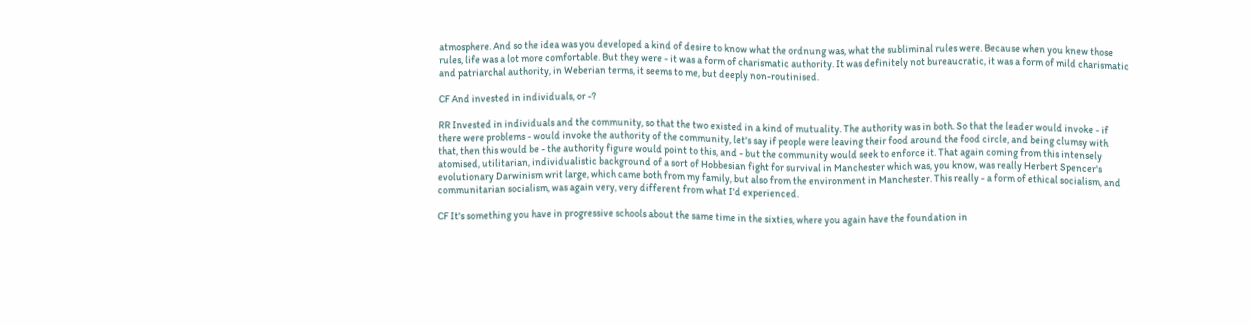atmosphere. And so the idea was you developed a kind of desire to know what the ordnung was, what the subliminal rules were. Because when you knew those rules, life was a lot more comfortable. But they were - it was a form of charismatic authority. It was definitely not bureaucratic, it was a form of mild charismatic and patriarchal authority, in Weberian terms, it seems to me, but deeply non-routinised.

CF And invested in individuals, or -?

RR Invested in individuals and the community, so that the two existed in a kind of mutuality. The authority was in both. So that the leader would invoke - if there were problems - would invoke the authority of the community, let's say if people were leaving their food around the food circle, and being clumsy with that, then this would be - the authority figure would point to this, and - but the community would seek to enforce it. That again coming from this intensely atomised, utilitarian, individualistic background of a sort of Hobbesian fight for survival in Manchester which was, you know, was really Herbert Spencer's evolutionary Darwinism writ large, which came both from my family, but also from the environment in Manchester. This really - a form of ethical socialism, and communitarian socialism, was again very, very different from what I'd experienced.

CF It's something you have in progressive schools about the same time in the sixties, where you again have the foundation in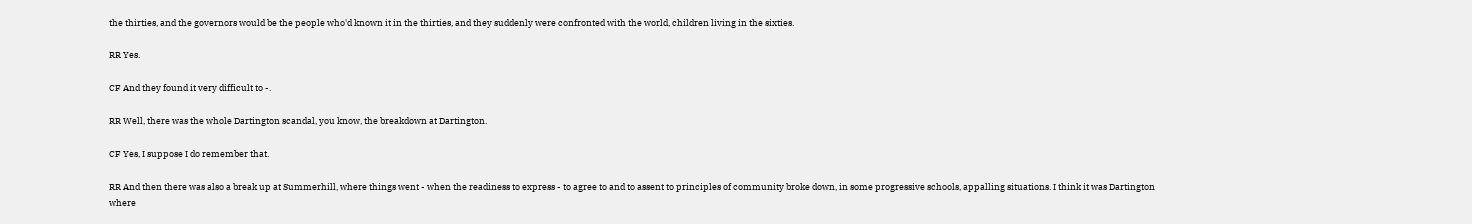the thirties, and the governors would be the people who'd known it in the thirties, and they suddenly were confronted with the world, children living in the sixties.

RR Yes.

CF And they found it very difficult to -.

RR Well, there was the whole Dartington scandal, you know, the breakdown at Dartington.

CF Yes, I suppose I do remember that.

RR And then there was also a break up at Summerhill, where things went - when the readiness to express - to agree to and to assent to principles of community broke down, in some progressive schools, appalling situations. I think it was Dartington where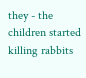they - the children started killing rabbits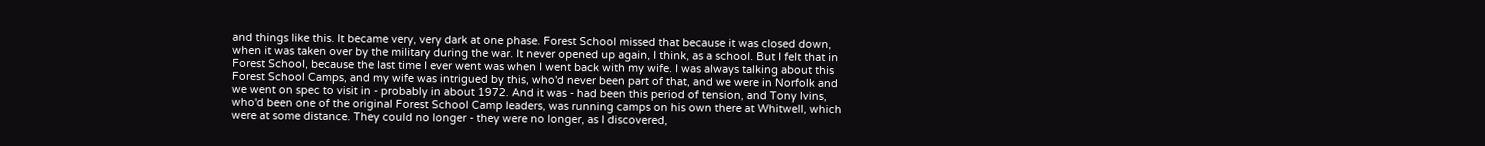and things like this. It became very, very dark at one phase. Forest School missed that because it was closed down, when it was taken over by the military during the war. It never opened up again, I think, as a school. But I felt that in Forest School, because the last time I ever went was when I went back with my wife. I was always talking about this Forest School Camps, and my wife was intrigued by this, who'd never been part of that, and we were in Norfolk and we went on spec to visit in - probably in about 1972. And it was - had been this period of tension, and Tony Ivins, who'd been one of the original Forest School Camp leaders, was running camps on his own there at Whitwell, which were at some distance. They could no longer - they were no longer, as I discovered,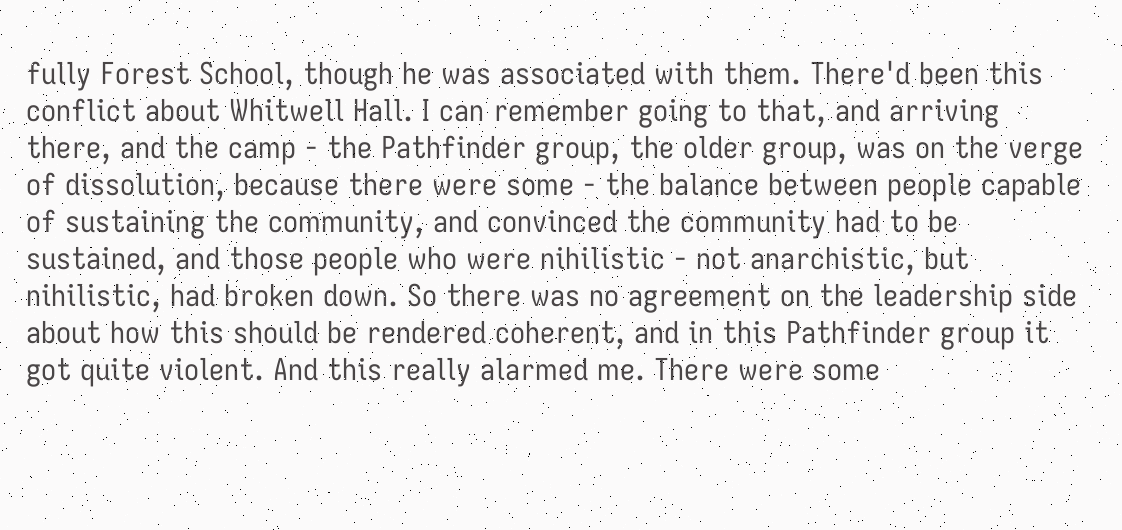fully Forest School, though he was associated with them. There'd been this conflict about Whitwell Hall. I can remember going to that, and arriving there, and the camp - the Pathfinder group, the older group, was on the verge of dissolution, because there were some - the balance between people capable of sustaining the community, and convinced the community had to be sustained, and those people who were nihilistic - not anarchistic, but nihilistic, had broken down. So there was no agreement on the leadership side about how this should be rendered coherent, and in this Pathfinder group it got quite violent. And this really alarmed me. There were some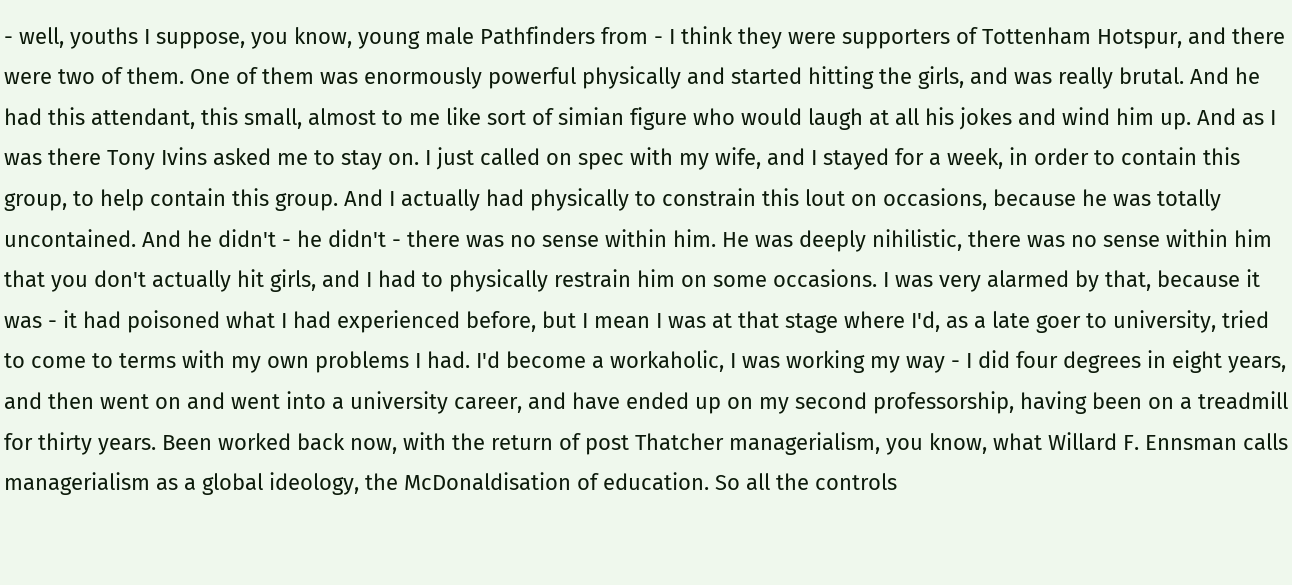- well, youths I suppose, you know, young male Pathfinders from - I think they were supporters of Tottenham Hotspur, and there were two of them. One of them was enormously powerful physically and started hitting the girls, and was really brutal. And he had this attendant, this small, almost to me like sort of simian figure who would laugh at all his jokes and wind him up. And as I was there Tony Ivins asked me to stay on. I just called on spec with my wife, and I stayed for a week, in order to contain this group, to help contain this group. And I actually had physically to constrain this lout on occasions, because he was totally uncontained. And he didn't - he didn't - there was no sense within him. He was deeply nihilistic, there was no sense within him that you don't actually hit girls, and I had to physically restrain him on some occasions. I was very alarmed by that, because it was - it had poisoned what I had experienced before, but I mean I was at that stage where I'd, as a late goer to university, tried to come to terms with my own problems I had. I'd become a workaholic, I was working my way - I did four degrees in eight years, and then went on and went into a university career, and have ended up on my second professorship, having been on a treadmill for thirty years. Been worked back now, with the return of post Thatcher managerialism, you know, what Willard F. Ennsman calls managerialism as a global ideology, the McDonaldisation of education. So all the controls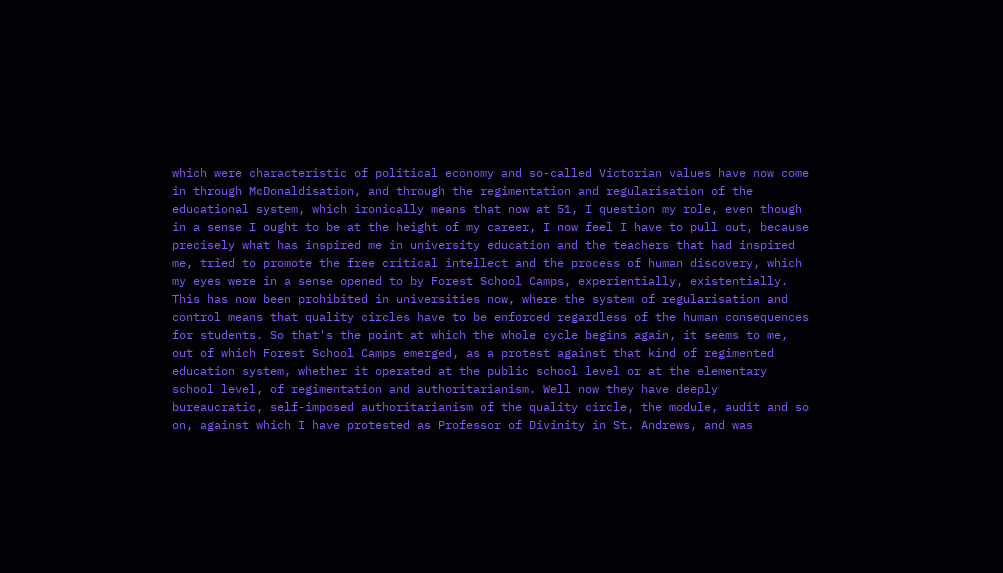which were characteristic of political economy and so-called Victorian values have now come in through McDonaldisation, and through the regimentation and regularisation of the educational system, which ironically means that now at 51, I question my role, even though in a sense I ought to be at the height of my career, I now feel I have to pull out, because precisely what has inspired me in university education and the teachers that had inspired me, tried to promote the free critical intellect and the process of human discovery, which my eyes were in a sense opened to by Forest School Camps, experientially, existentially. This has now been prohibited in universities now, where the system of regularisation and control means that quality circles have to be enforced regardless of the human consequences for students. So that's the point at which the whole cycle begins again, it seems to me, out of which Forest School Camps emerged, as a protest against that kind of regimented education system, whether it operated at the public school level or at the elementary school level, of regimentation and authoritarianism. Well now they have deeply bureaucratic, self-imposed authoritarianism of the quality circle, the module, audit and so on, against which I have protested as Professor of Divinity in St. Andrews, and was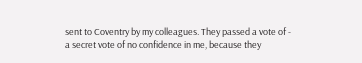sent to Coventry by my colleagues. They passed a vote of - a secret vote of no confidence in me, because they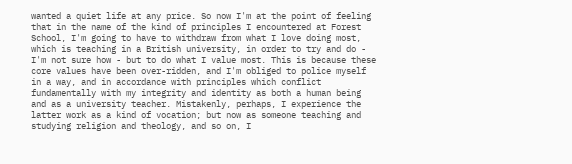wanted a quiet life at any price. So now I'm at the point of feeling that in the name of the kind of principles I encountered at Forest School, I'm going to have to withdraw from what I love doing most, which is teaching in a British university, in order to try and do - I'm not sure how - but to do what I value most. This is because these core values have been over-ridden, and I'm obliged to police myself in a way, and in accordance with principles which conflict fundamentally with my integrity and identity as both a human being and as a university teacher. Mistakenly, perhaps, I experience the latter work as a kind of vocation; but now as someone teaching and studying religion and theology, and so on, I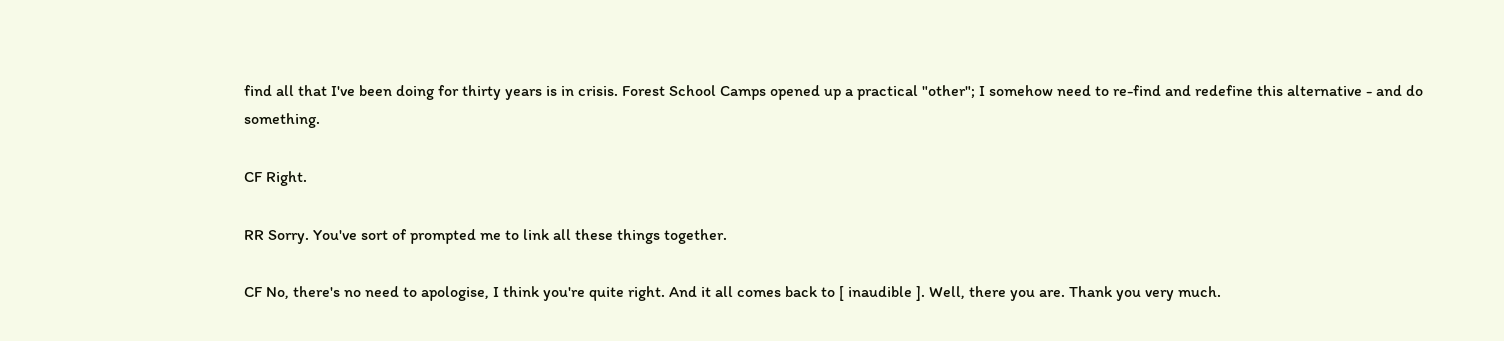find all that I've been doing for thirty years is in crisis. Forest School Camps opened up a practical "other"; I somehow need to re-find and redefine this alternative - and do something.

CF Right.

RR Sorry. You've sort of prompted me to link all these things together.

CF No, there's no need to apologise, I think you're quite right. And it all comes back to [ inaudible ]. Well, there you are. Thank you very much.